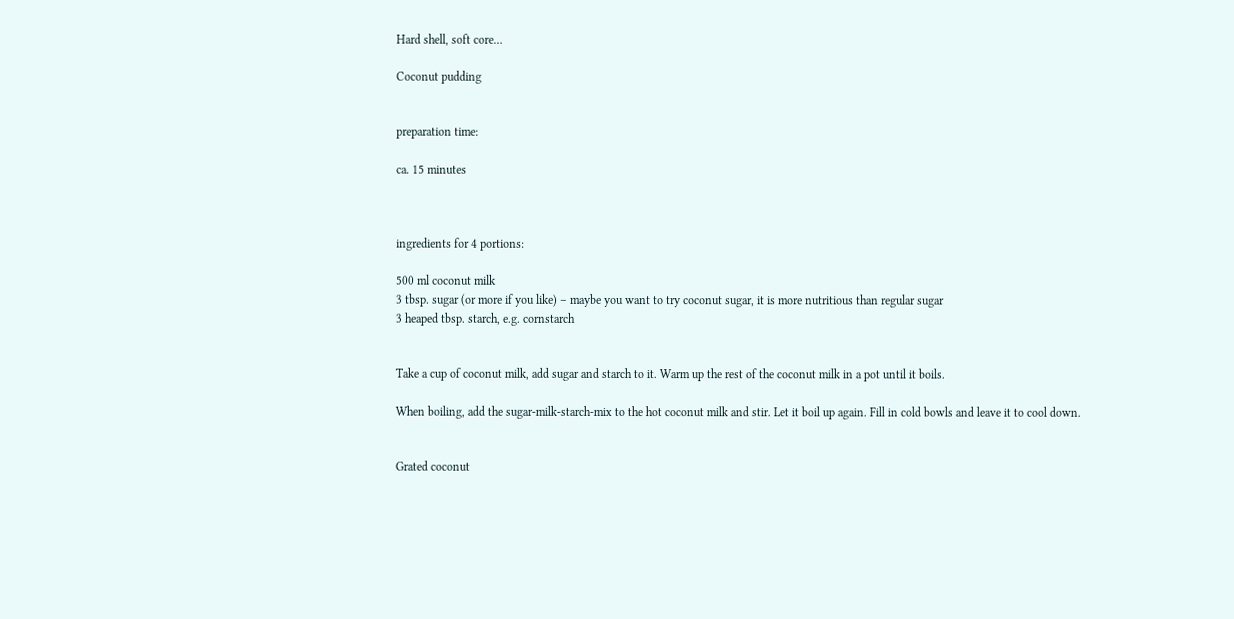Hard shell, soft core…

Coconut pudding


preparation time:

ca. 15 minutes



ingredients for 4 portions:

500 ml coconut milk
3 tbsp. sugar (or more if you like) – maybe you want to try coconut sugar, it is more nutritious than regular sugar
3 heaped tbsp. starch, e.g. cornstarch


Take a cup of coconut milk, add sugar and starch to it. Warm up the rest of the coconut milk in a pot until it boils.

When boiling, add the sugar-milk-starch-mix to the hot coconut milk and stir. Let it boil up again. Fill in cold bowls and leave it to cool down.


Grated coconut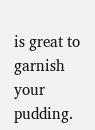is great to garnish your pudding.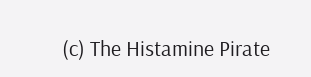(c) The Histamine Pirate